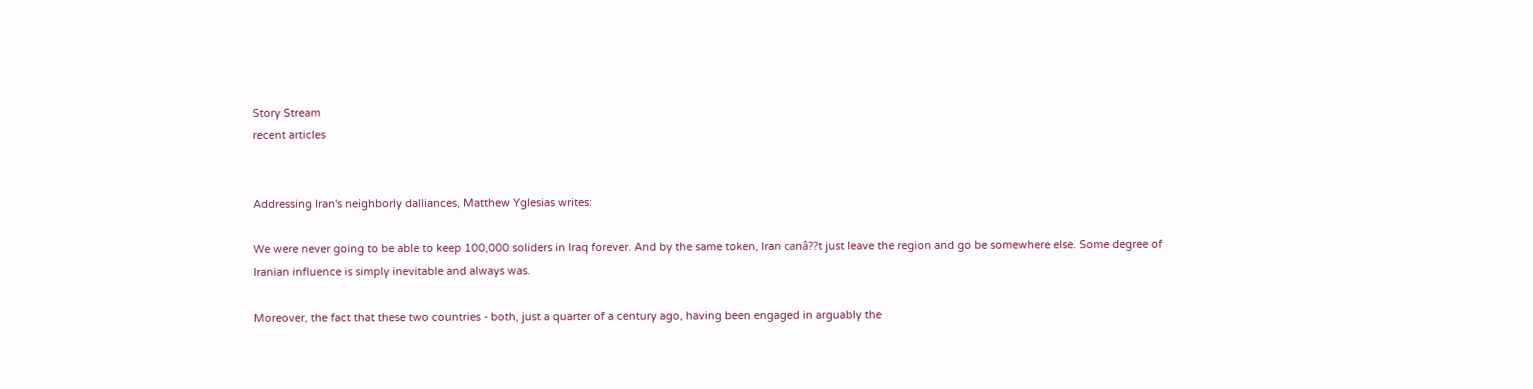Story Stream
recent articles


Addressing Iran's neighborly dalliances, Matthew Yglesias writes:

We were never going to be able to keep 100,000 soliders in Iraq forever. And by the same token, Iran canâ??t just leave the region and go be somewhere else. Some degree of Iranian influence is simply inevitable and always was.

Moreover, the fact that these two countries - both, just a quarter of a century ago, having been engaged in arguably the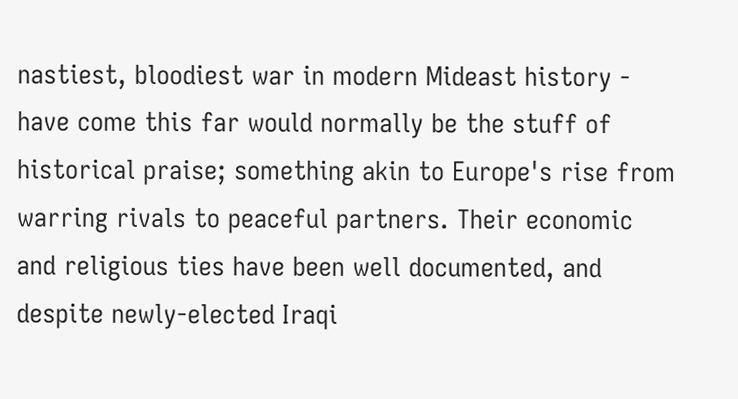nastiest, bloodiest war in modern Mideast history - have come this far would normally be the stuff of historical praise; something akin to Europe's rise from warring rivals to peaceful partners. Their economic and religious ties have been well documented, and despite newly-elected Iraqi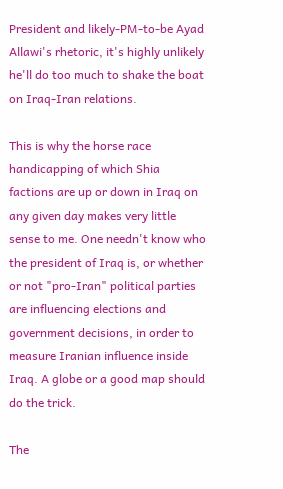President and likely-PM-to-be Ayad Allawi's rhetoric, it's highly unlikely he'll do too much to shake the boat on Iraq-Iran relations.

This is why the horse race handicapping of which Shia factions are up or down in Iraq on any given day makes very little sense to me. One needn't know who the president of Iraq is, or whether or not "pro-Iran" political parties are influencing elections and government decisions, in order to measure Iranian influence inside Iraq. A globe or a good map should do the trick.

The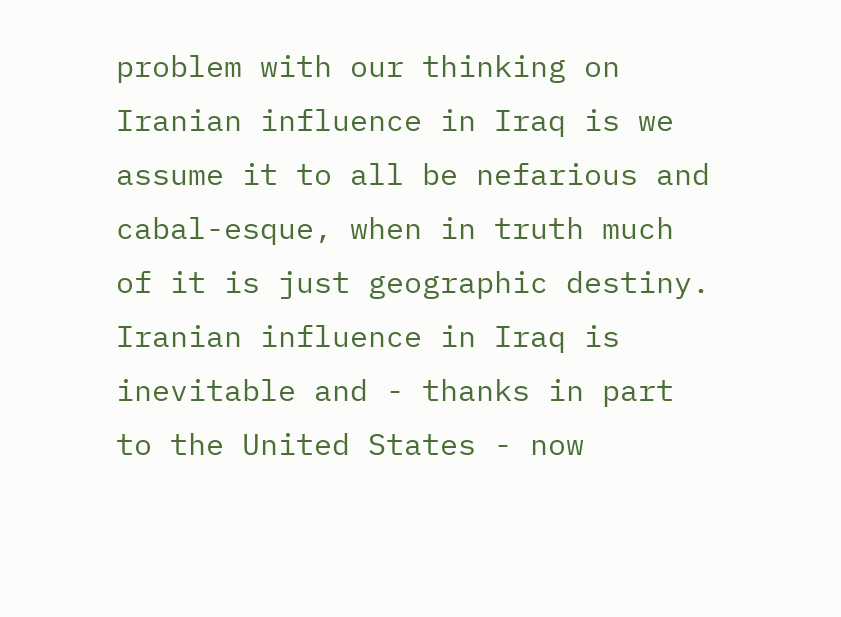problem with our thinking on Iranian influence in Iraq is we assume it to all be nefarious and cabal-esque, when in truth much of it is just geographic destiny. Iranian influence in Iraq is inevitable and - thanks in part to the United States - now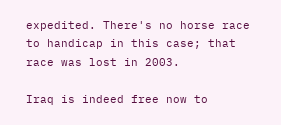expedited. There's no horse race to handicap in this case; that race was lost in 2003.

Iraq is indeed free now to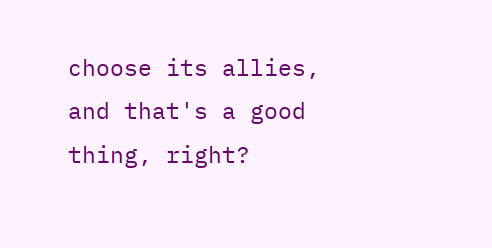choose its allies, and that's a good thing, right?